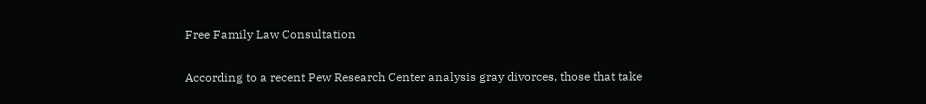Free Family Law Consultation

According to a recent Pew Research Center analysis gray divorces, those that take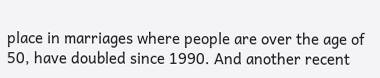place in marriages where people are over the age of 50, have doubled since 1990. And another recent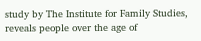study by The Institute for Family Studies, reveals people over the age of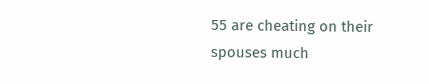55 are cheating on their spouses much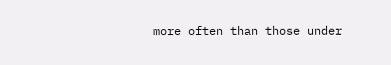more often than those under